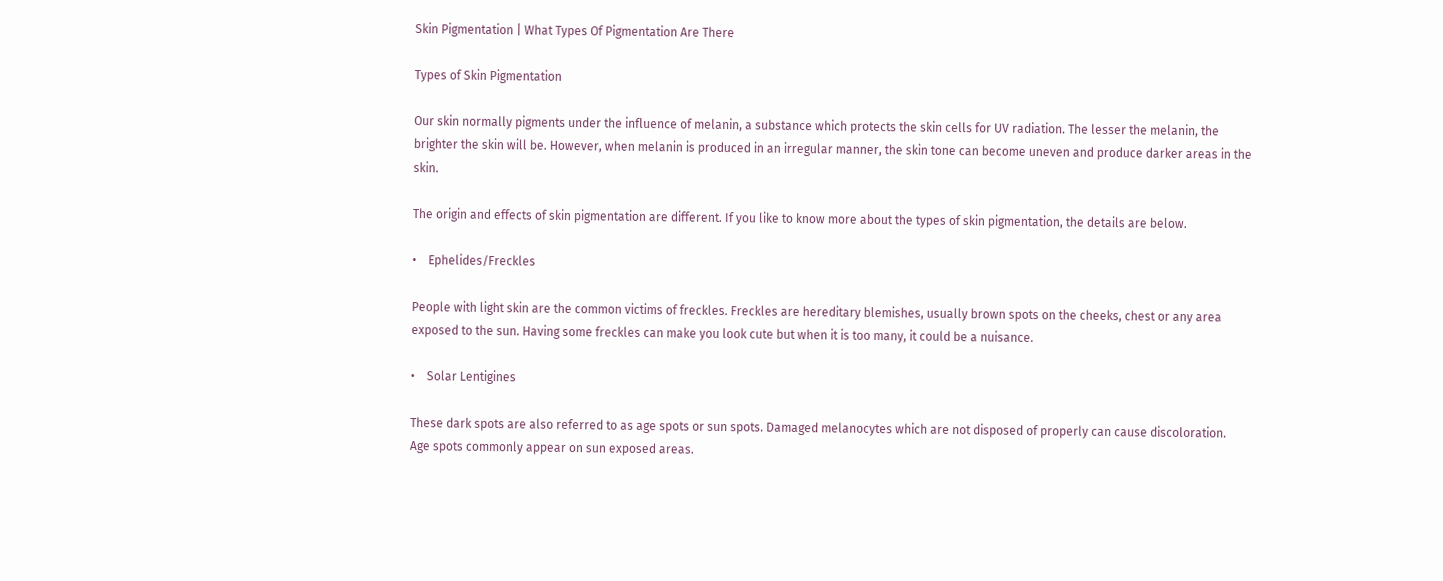Skin Pigmentation | What Types Of Pigmentation Are There

Types of Skin Pigmentation

Our skin normally pigments under the influence of melanin, a substance which protects the skin cells for UV radiation. The lesser the melanin, the brighter the skin will be. However, when melanin is produced in an irregular manner, the skin tone can become uneven and produce darker areas in the skin.

The origin and effects of skin pigmentation are different. If you like to know more about the types of skin pigmentation, the details are below.

•    Ephelides/Freckles

People with light skin are the common victims of freckles. Freckles are hereditary blemishes, usually brown spots on the cheeks, chest or any area exposed to the sun. Having some freckles can make you look cute but when it is too many, it could be a nuisance.

•    Solar Lentigines

These dark spots are also referred to as age spots or sun spots. Damaged melanocytes which are not disposed of properly can cause discoloration.  Age spots commonly appear on sun exposed areas.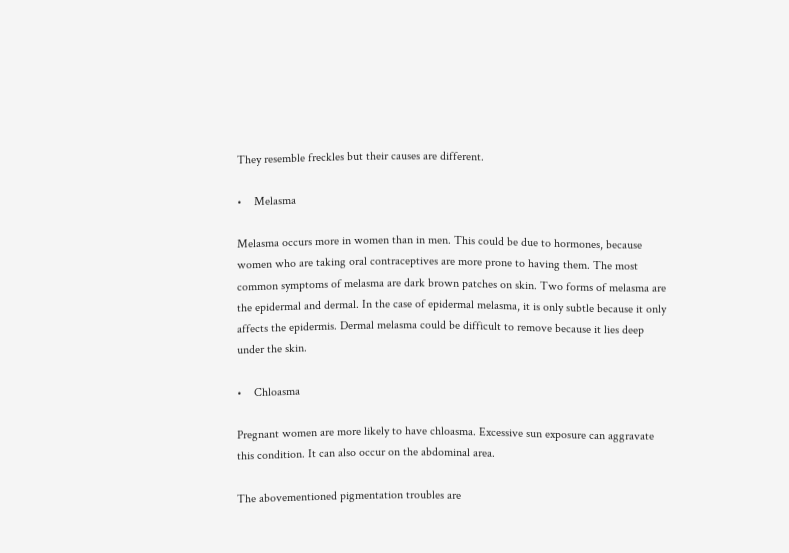They resemble freckles but their causes are different.

•    Melasma

Melasma occurs more in women than in men. This could be due to hormones, because women who are taking oral contraceptives are more prone to having them. The most common symptoms of melasma are dark brown patches on skin. Two forms of melasma are the epidermal and dermal. In the case of epidermal melasma, it is only subtle because it only affects the epidermis. Dermal melasma could be difficult to remove because it lies deep under the skin.

•    Chloasma

Pregnant women are more likely to have chloasma. Excessive sun exposure can aggravate this condition. It can also occur on the abdominal area.

The abovementioned pigmentation troubles are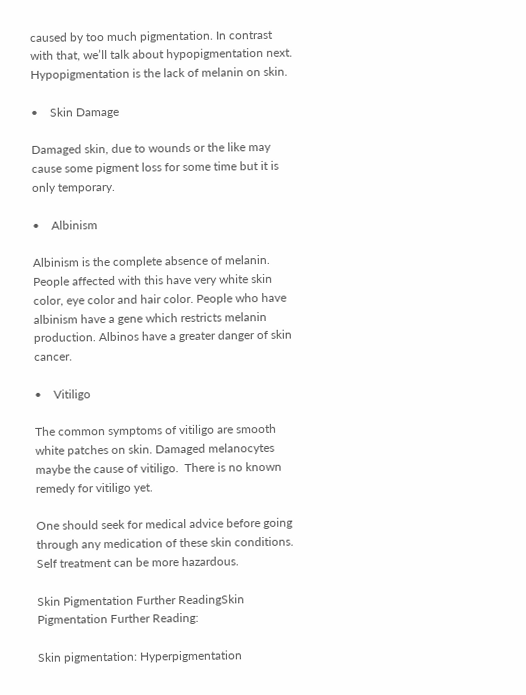caused by too much pigmentation. In contrast with that, we’ll talk about hypopigmentation next. Hypopigmentation is the lack of melanin on skin.

•    Skin Damage

Damaged skin, due to wounds or the like may cause some pigment loss for some time but it is only temporary.

•    Albinism

Albinism is the complete absence of melanin.   People affected with this have very white skin color, eye color and hair color. People who have albinism have a gene which restricts melanin production. Albinos have a greater danger of skin cancer.

•    Vitiligo

The common symptoms of vitiligo are smooth white patches on skin. Damaged melanocytes maybe the cause of vitiligo.  There is no known remedy for vitiligo yet.

One should seek for medical advice before going through any medication of these skin conditions. Self treatment can be more hazardous.

Skin Pigmentation Further ReadingSkin Pigmentation Further Reading:

Skin pigmentation: Hyperpigmentation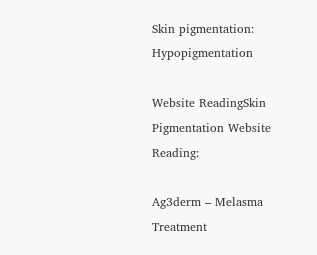Skin pigmentation: Hypopigmentation

Website ReadingSkin Pigmentation Website Reading:

Ag3derm – Melasma Treatment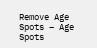Remove Age Spots – Age Spots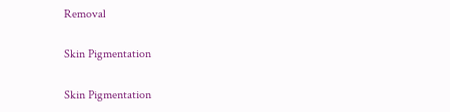Removal

Skin Pigmentation

Skin Pigmentation